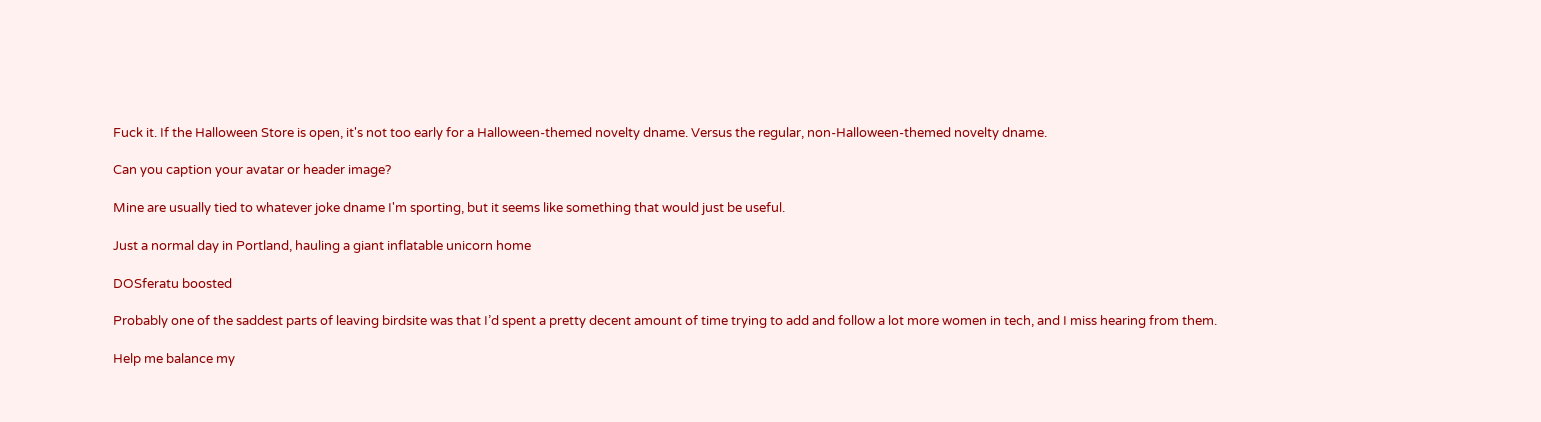Fuck it. If the Halloween Store is open, it's not too early for a Halloween-themed novelty dname. Versus the regular, non-Halloween-themed novelty dname.

Can you caption your avatar or header image?

Mine are usually tied to whatever joke dname I'm sporting, but it seems like something that would just be useful.

Just a normal day in Portland, hauling a giant inflatable unicorn home

DOSferatu boosted

Probably one of the saddest parts of leaving birdsite was that I’d spent a pretty decent amount of time trying to add and follow a lot more women in tech, and I miss hearing from them.

Help me balance my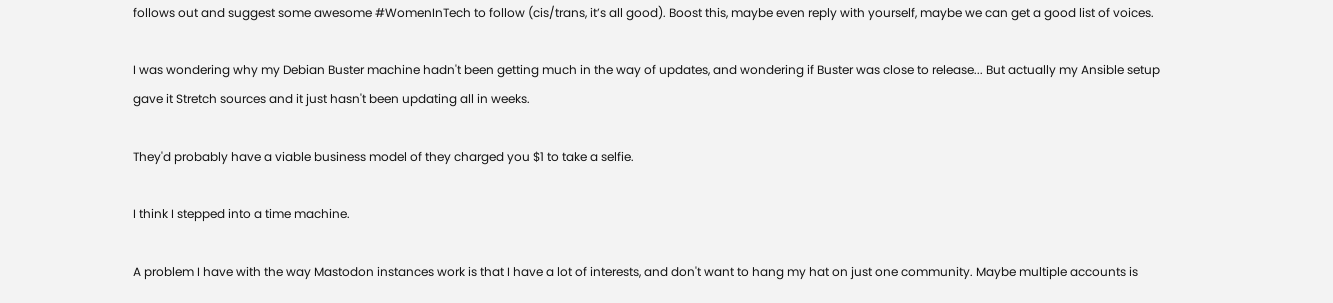follows out and suggest some awesome #WomenInTech to follow (cis/trans, it’s all good). Boost this, maybe even reply with yourself, maybe we can get a good list of voices.

I was wondering why my Debian Buster machine hadn't been getting much in the way of updates, and wondering if Buster was close to release... But actually my Ansible setup gave it Stretch sources and it just hasn't been updating all in weeks.

They'd probably have a viable business model of they charged you $1 to take a selfie.

I think I stepped into a time machine.

A problem I have with the way Mastodon instances work is that I have a lot of interests, and don't want to hang my hat on just one community. Maybe multiple accounts is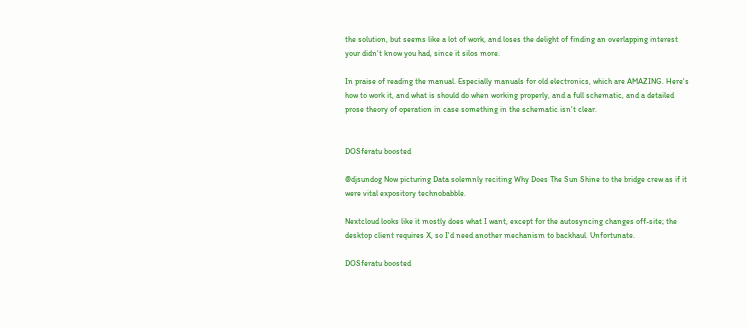the solution, but seems like a lot of work, and loses the delight of finding an overlapping interest your didn't know you had, since it silos more.

In praise of reading the manual. Especially manuals for old electronics, which are AMAZING. Here's how to work it, and what is should do when working properly, and a full schematic, and a detailed prose theory of operation in case something in the schematic isn't clear.


DOSferatu boosted

@djsundog Now picturing Data solemnly reciting Why Does The Sun Shine to the bridge crew as if it were vital expository technobabble.

Nextcloud looks like it mostly does what I want, except for the autosyncing changes off-site; the desktop client requires X, so I'd need another mechanism to backhaul. Unfortunate.

DOSferatu boosted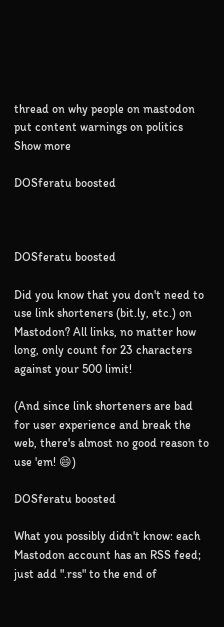thread on why people on mastodon put content warnings on politics Show more

DOSferatu boosted



DOSferatu boosted

Did you know that you don't need to use link shorteners (bit.ly, etc.) on Mastodon? All links, no matter how long, only count for 23 characters against your 500 limit!

(And since link shorteners are bad for user experience and break the web, there's almost no good reason to use 'em! 😄)

DOSferatu boosted

What you possibly didn't know: each Mastodon account has an RSS feed; just add ".rss" to the end of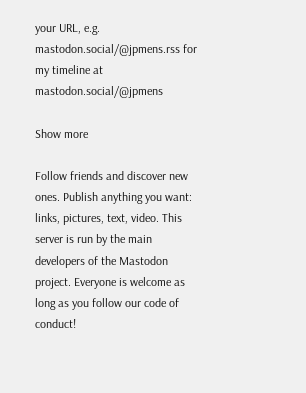your URL, e.g. mastodon.social/@jpmens.rss for my timeline at mastodon.social/@jpmens

Show more

Follow friends and discover new ones. Publish anything you want: links, pictures, text, video. This server is run by the main developers of the Mastodon project. Everyone is welcome as long as you follow our code of conduct!